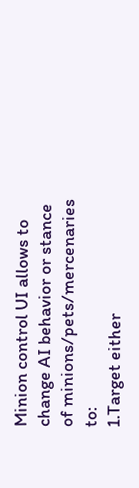Minion control UI allows to change AI behavior or stance of minions/pets/mercenaries to:
1.Target either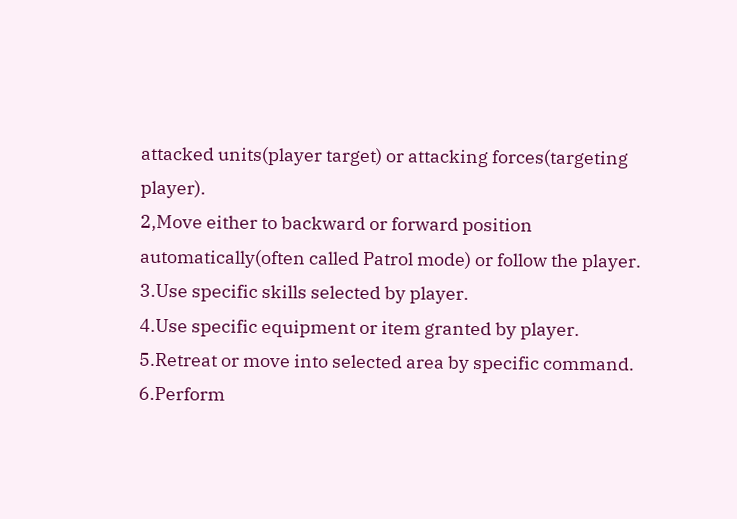attacked units(player target) or attacking forces(targeting player).
2,Move either to backward or forward position automatically(often called Patrol mode) or follow the player.
3.Use specific skills selected by player.
4.Use specific equipment or item granted by player.
5.Retreat or move into selected area by specific command.
6.Perform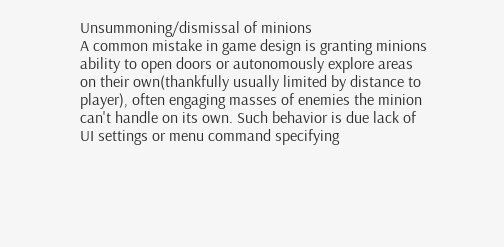Unsummoning/dismissal of minions
A common mistake in game design is granting minions ability to open doors or autonomously explore areas on their own(thankfully usually limited by distance to player), often engaging masses of enemies the minion can't handle on its own. Such behavior is due lack of UI settings or menu command specifying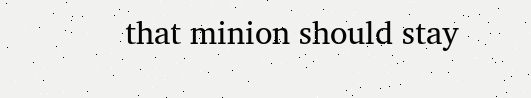that minion should stay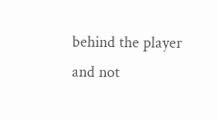behind the player and not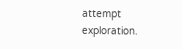attempt exploration.